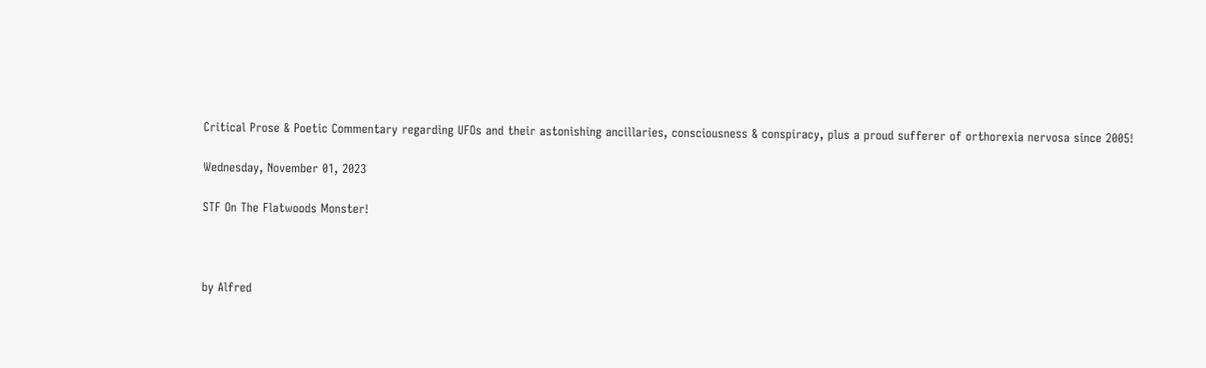Critical Prose & Poetic Commentary regarding UFOs and their astonishing ancillaries, consciousness & conspiracy, plus a proud sufferer of orthorexia nervosa since 2005!

Wednesday, November 01, 2023

STF On The Flatwoods Monster!



by Alfred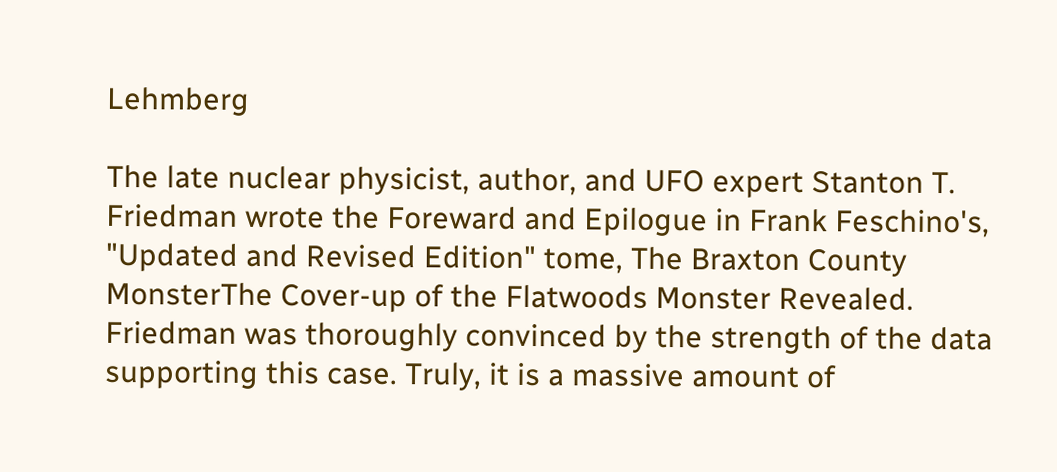Lehmberg

The late nuclear physicist, author, and UFO expert Stanton T. Friedman wrote the Foreward and Epilogue in Frank Feschino's, "Updated and Revised Edition" tome, The Braxton County MonsterThe Cover-up of the Flatwoods Monster Revealed. Friedman was thoroughly convinced by the strength of the data supporting this case. Truly, it is a massive amount of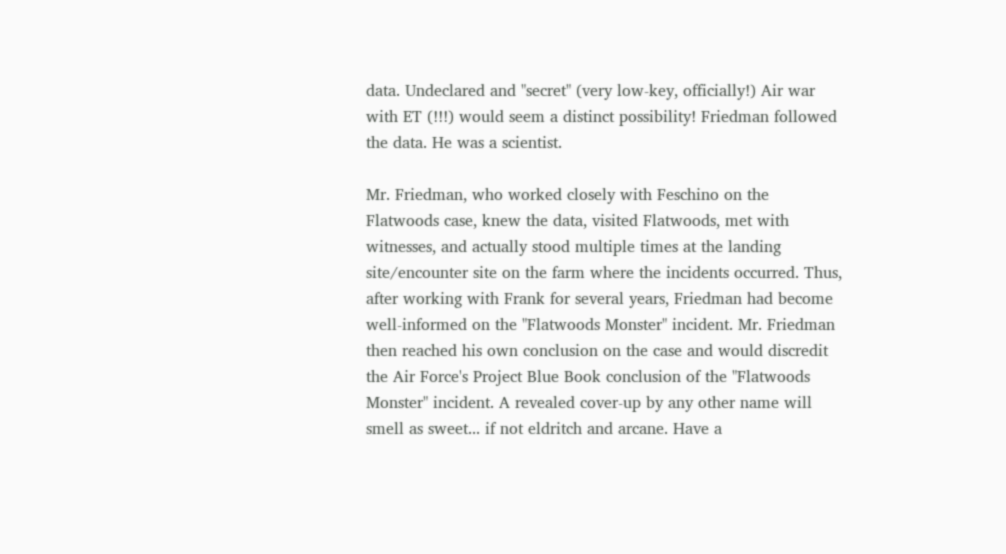data. Undeclared and "secret" (very low-key, officially!) Air war with ET (!!!) would seem a distinct possibility! Friedman followed the data. He was a scientist.

Mr. Friedman, who worked closely with Feschino on the Flatwoods case, knew the data, visited Flatwoods, met with witnesses, and actually stood multiple times at the landing site/encounter site on the farm where the incidents occurred. Thus, after working with Frank for several years, Friedman had become well-informed on the "Flatwoods Monster" incident. Mr. Friedman then reached his own conclusion on the case and would discredit the Air Force's Project Blue Book conclusion of the "Flatwoods Monster" incident. A revealed cover-up by any other name will smell as sweet... if not eldritch and arcane. Have a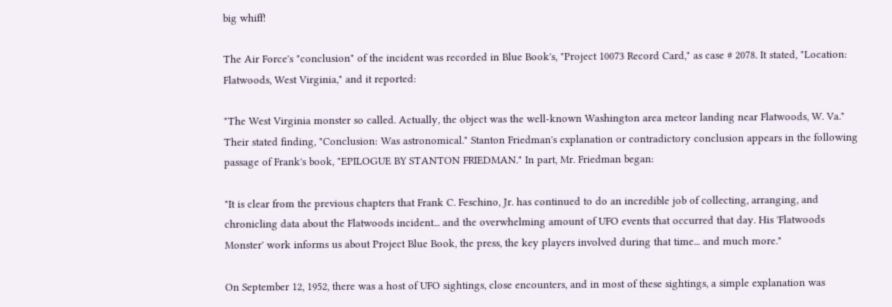big whiff!

The Air Force's "conclusion" of the incident was recorded in Blue Book's, "Project 10073 Record Card," as case # 2078. It stated, "Location: Flatwoods, West Virginia," and it reported:

"The West Virginia monster so called. Actually, the object was the well-known Washington area meteor landing near Flatwoods, W. Va."  Their stated finding, "Conclusion: Was astronomical." Stanton Friedman's explanation or contradictory conclusion appears in the following passage of Frank's book, "EPILOGUE BY STANTON FRIEDMAN." In part, Mr. Friedman began:

"It is clear from the previous chapters that Frank C. Feschino, Jr. has continued to do an incredible job of collecting, arranging, and chronicling data about the Flatwoods incident... and the overwhelming amount of UFO events that occurred that day. His 'Flatwoods Monster' work informs us about Project Blue Book, the press, the key players involved during that time... and much more."

On September 12, 1952, there was a host of UFO sightings, close encounters, and in most of these sightings, a simple explanation was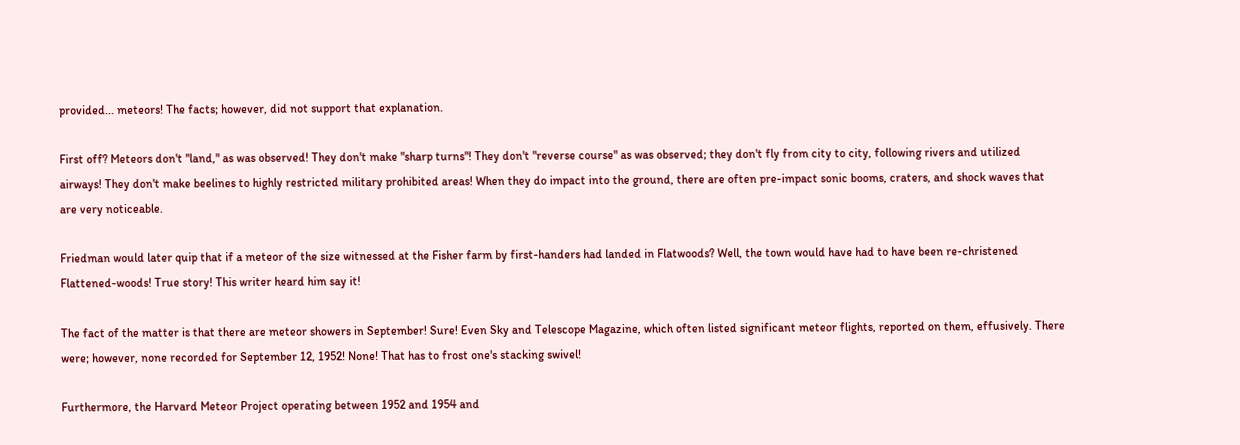provided... meteors! The facts; however, did not support that explanation.

First off? Meteors don't "land," as was observed! They don't make "sharp turns"! They don't "reverse course" as was observed; they don't fly from city to city, following rivers and utilized airways! They don't make beelines to highly restricted military prohibited areas! When they do impact into the ground, there are often pre-impact sonic booms, craters, and shock waves that are very noticeable.

Friedman would later quip that if a meteor of the size witnessed at the Fisher farm by first-handers had landed in Flatwoods? Well, the town would have had to have been re-christened Flattened-woods! True story! This writer heard him say it!

The fact of the matter is that there are meteor showers in September! Sure! Even Sky and Telescope Magazine, which often listed significant meteor flights, reported on them, effusively. There were; however, none recorded for September 12, 1952! None! That has to frost one's stacking swivel!

Furthermore, the Harvard Meteor Project operating between 1952 and 1954 and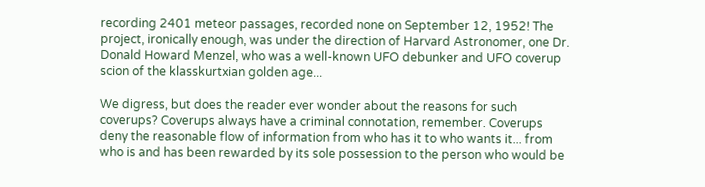recording 2401 meteor passages, recorded none on September 12, 1952! The project, ironically enough, was under the direction of Harvard Astronomer, one Dr. Donald Howard Menzel, who was a well-known UFO debunker and UFO coverup scion of the klasskurtxian golden age...

We digress, but does the reader ever wonder about the reasons for such coverups? Coverups always have a criminal connotation, remember. Coverups deny the reasonable flow of information from who has it to who wants it... from who is and has been rewarded by its sole possession to the person who would be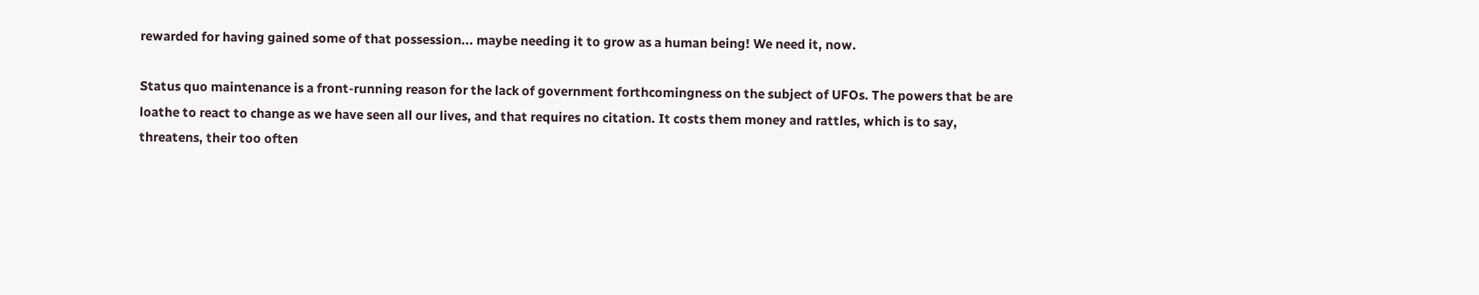rewarded for having gained some of that possession... maybe needing it to grow as a human being! We need it, now.

Status quo maintenance is a front-running reason for the lack of government forthcomingness on the subject of UFOs. The powers that be are loathe to react to change as we have seen all our lives, and that requires no citation. It costs them money and rattles, which is to say, threatens, their too often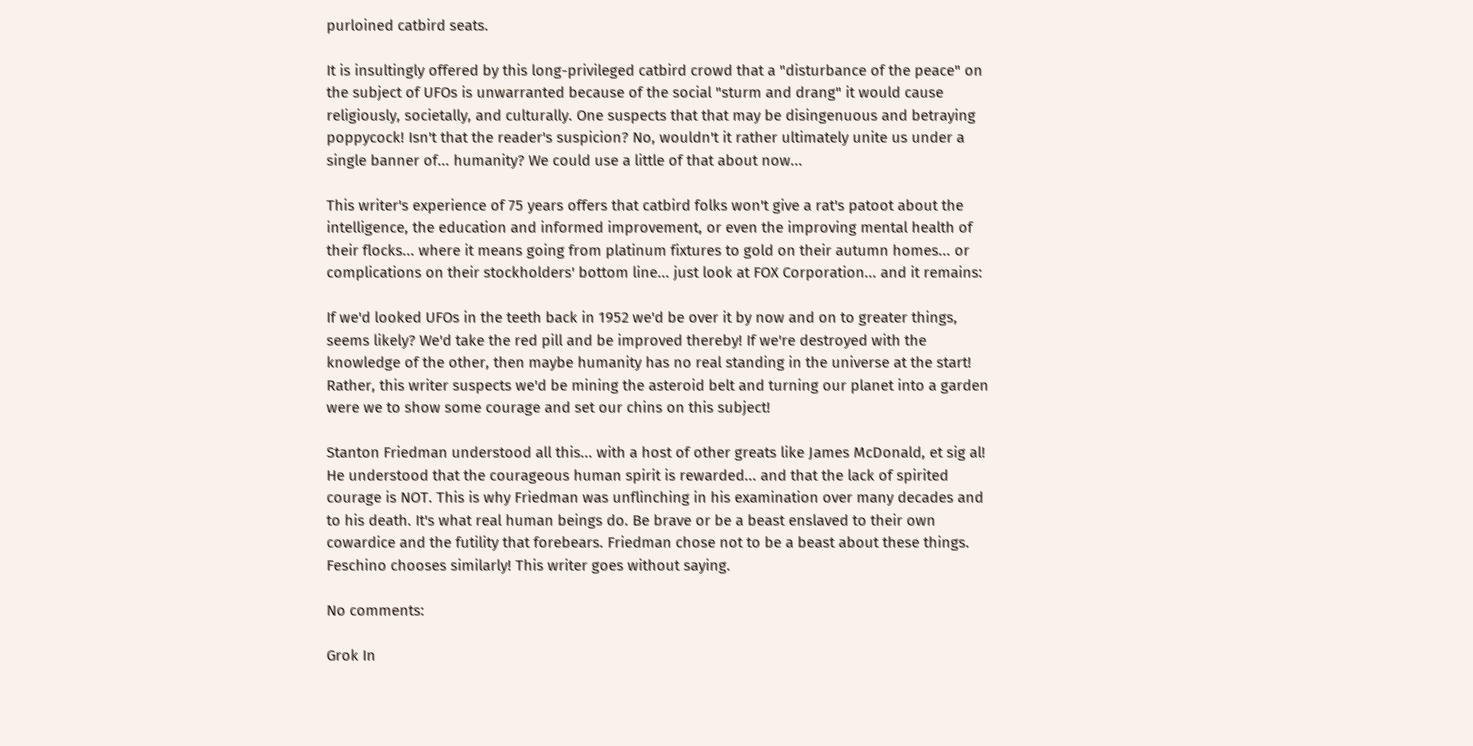purloined catbird seats.

It is insultingly offered by this long-privileged catbird crowd that a "disturbance of the peace" on the subject of UFOs is unwarranted because of the social "sturm and drang" it would cause religiously, societally, and culturally. One suspects that that may be disingenuous and betraying poppycock! Isn't that the reader's suspicion? No, wouldn't it rather ultimately unite us under a single banner of... humanity? We could use a little of that about now...

This writer's experience of 75 years offers that catbird folks won't give a rat's patoot about the intelligence, the education and informed improvement, or even the improving mental health of their flocks... where it means going from platinum fixtures to gold on their autumn homes... or complications on their stockholders' bottom line... just look at FOX Corporation... and it remains:

If we'd looked UFOs in the teeth back in 1952 we'd be over it by now and on to greater things, seems likely? We'd take the red pill and be improved thereby! If we're destroyed with the knowledge of the other, then maybe humanity has no real standing in the universe at the start! Rather, this writer suspects we'd be mining the asteroid belt and turning our planet into a garden were we to show some courage and set our chins on this subject!

Stanton Friedman understood all this... with a host of other greats like James McDonald, et sig al! He understood that the courageous human spirit is rewarded... and that the lack of spirited courage is NOT. This is why Friedman was unflinching in his examination over many decades and to his death. It's what real human beings do. Be brave or be a beast enslaved to their own cowardice and the futility that forebears. Friedman chose not to be a beast about these things. Feschino chooses similarly! This writer goes without saying.

No comments:

Grok In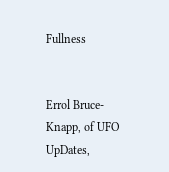Fullness


Errol Bruce-Knapp, of UFO UpDates,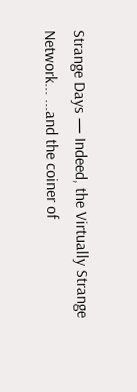Strange Days — Indeed, the Virtually Strange Network... ...and the coiner of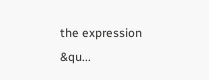the expression &qu...